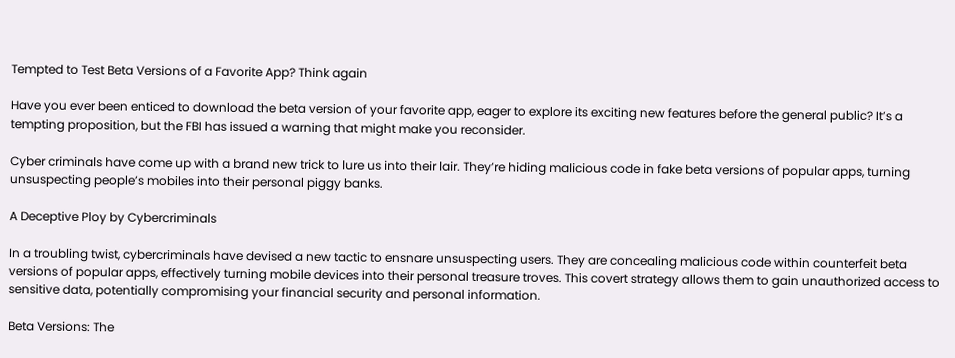Tempted to Test Beta Versions of a Favorite App? Think again

Have you ever been enticed to download the beta version of your favorite app, eager to explore its exciting new features before the general public? It’s a tempting proposition, but the FBI has issued a warning that might make you reconsider.

Cyber criminals have come up with a brand new trick to lure us into their lair. They’re hiding malicious code in fake beta versions of popular apps, turning unsuspecting people’s mobiles into their personal piggy banks.

A Deceptive Ploy by Cybercriminals

In a troubling twist, cybercriminals have devised a new tactic to ensnare unsuspecting users. They are concealing malicious code within counterfeit beta versions of popular apps, effectively turning mobile devices into their personal treasure troves. This covert strategy allows them to gain unauthorized access to sensitive data, potentially compromising your financial security and personal information.

Beta Versions: The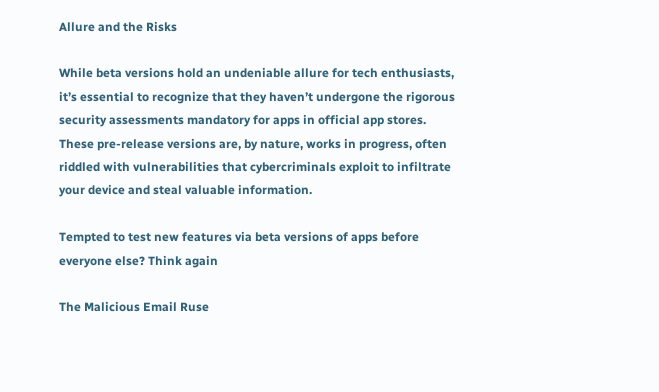Allure and the Risks

While beta versions hold an undeniable allure for tech enthusiasts, it’s essential to recognize that they haven’t undergone the rigorous security assessments mandatory for apps in official app stores. These pre-release versions are, by nature, works in progress, often riddled with vulnerabilities that cybercriminals exploit to infiltrate your device and steal valuable information.

Tempted to test new features via beta versions of apps before everyone else? Think again

The Malicious Email Ruse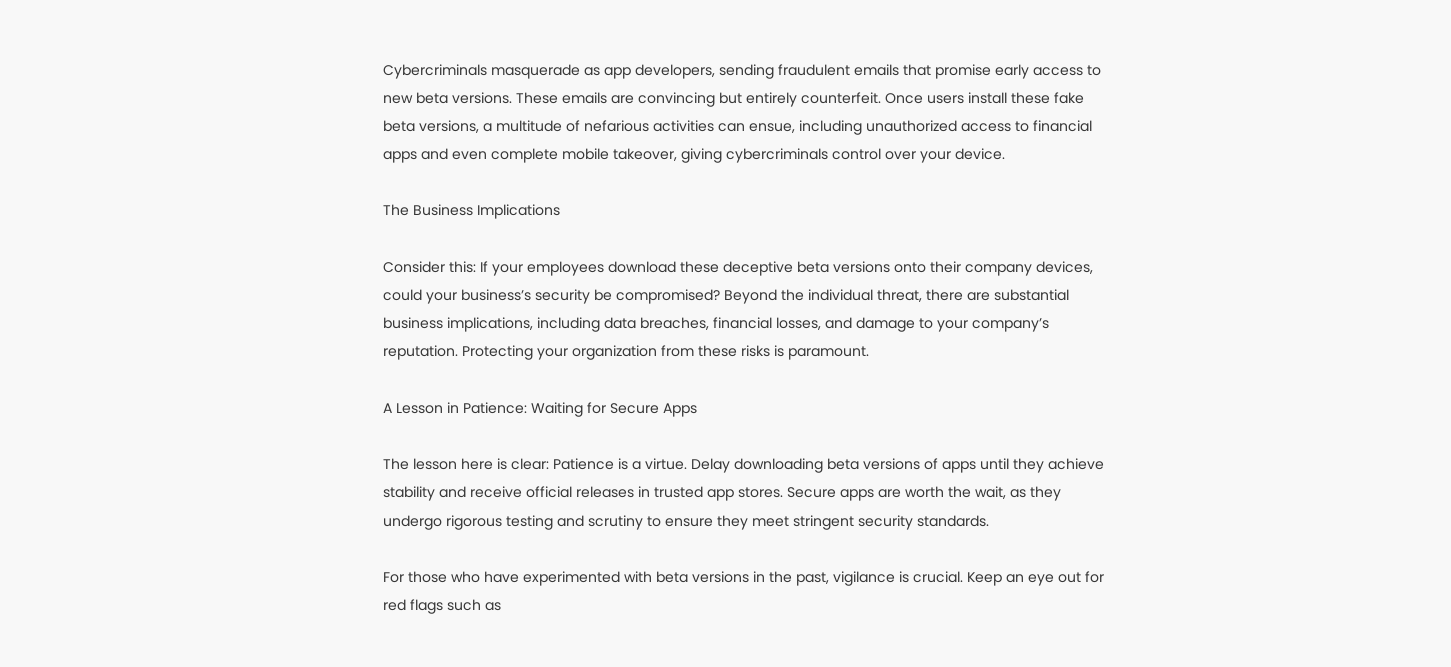Cybercriminals masquerade as app developers, sending fraudulent emails that promise early access to new beta versions. These emails are convincing but entirely counterfeit. Once users install these fake beta versions, a multitude of nefarious activities can ensue, including unauthorized access to financial apps and even complete mobile takeover, giving cybercriminals control over your device.

The Business Implications

Consider this: If your employees download these deceptive beta versions onto their company devices, could your business’s security be compromised? Beyond the individual threat, there are substantial business implications, including data breaches, financial losses, and damage to your company’s reputation. Protecting your organization from these risks is paramount.

A Lesson in Patience: Waiting for Secure Apps

The lesson here is clear: Patience is a virtue. Delay downloading beta versions of apps until they achieve stability and receive official releases in trusted app stores. Secure apps are worth the wait, as they undergo rigorous testing and scrutiny to ensure they meet stringent security standards.

For those who have experimented with beta versions in the past, vigilance is crucial. Keep an eye out for red flags such as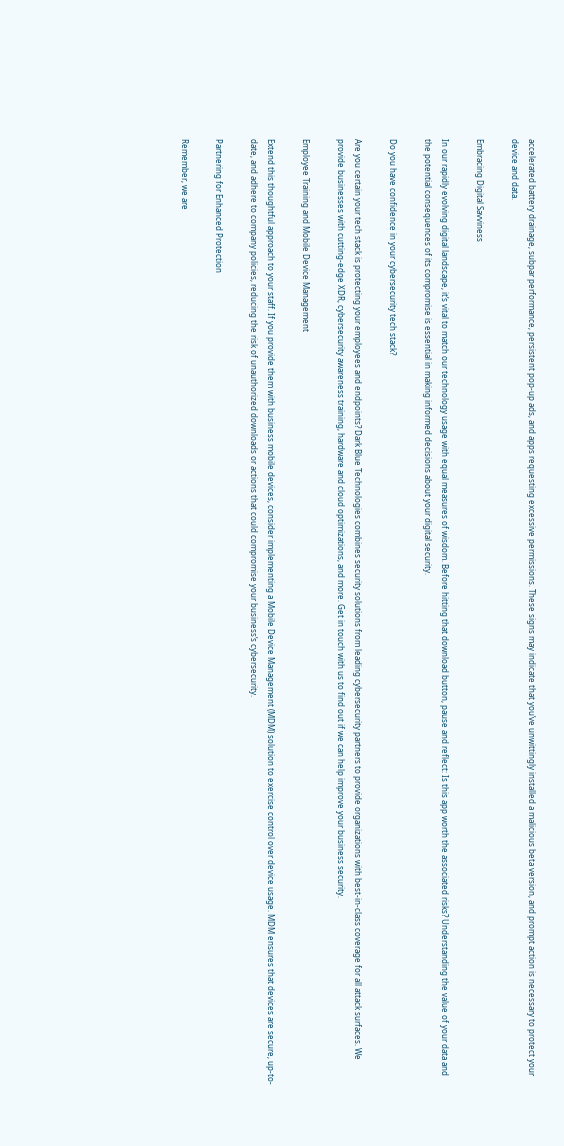accelerated battery drainage, subpar performance, persistent pop-up ads, and apps requesting excessive permissions. These signs may indicate that you’ve unwittingly installed a malicious beta version, and prompt action is necessary to protect your device and data.

Embracing Digital Savviness

In our rapidly evolving digital landscape, it’s vital to match our technology usage with equal measures of wisdom. Before hitting that download button, pause and reflect: Is this app worth the associated risks? Understanding the value of your data and the potential consequences of its compromise is essential in making informed decisions about your digital security.

Do you have confidence in your cybersecurity tech stack?

Are you certain your tech stack is protecting your employees and endpoints? Dark Blue Technologies combines security solutions from leading cybersecurity partners to provide organizations with best-in-class coverage for all attack surfaces. We provide businesses with cutting-edge XDR, cybersecurity awareness training, hardware and cloud optimizations, and more. Get in touch with us to find out if we can help improve your business security.

Employee Training and Mobile Device Management

Extend this thoughtful approach to your staff. If you provide them with business mobile devices, consider implementing a Mobile Device Management (MDM) solution to exercise control over device usage. MDM ensures that devices are secure, up-to-date, and adhere to company policies, reducing the risk of unauthorized downloads or actions that could compromise your business’s cybersecurity.

Partnering for Enhanced Protection

Remember, we are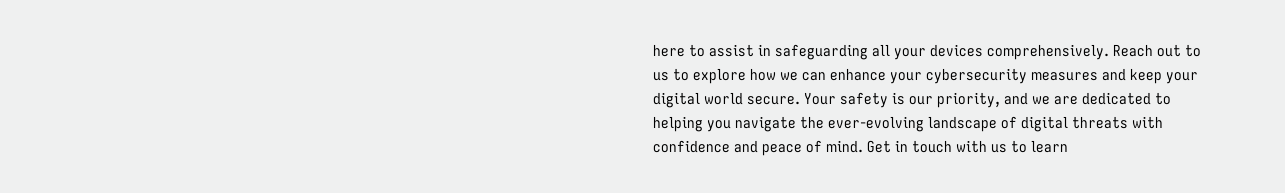here to assist in safeguarding all your devices comprehensively. Reach out to us to explore how we can enhance your cybersecurity measures and keep your digital world secure. Your safety is our priority, and we are dedicated to helping you navigate the ever-evolving landscape of digital threats with confidence and peace of mind. Get in touch with us to learn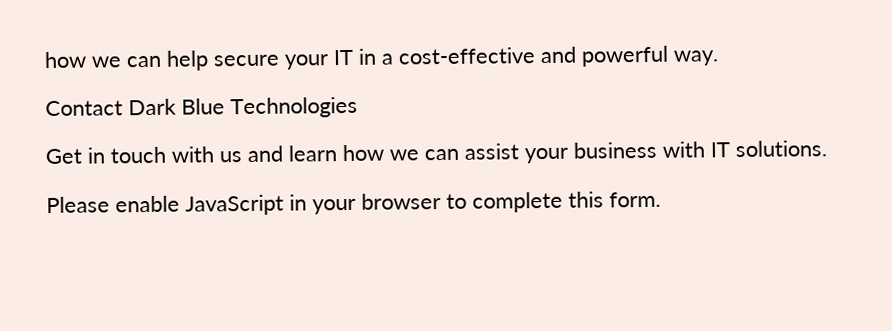how we can help secure your IT in a cost-effective and powerful way.

Contact Dark Blue Technologies

Get in touch with us and learn how we can assist your business with IT solutions.

Please enable JavaScript in your browser to complete this form.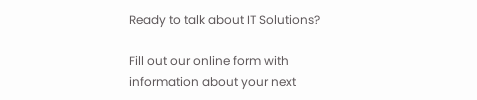Ready to talk about IT Solutions?

Fill out our online form with information about your next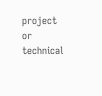project or technical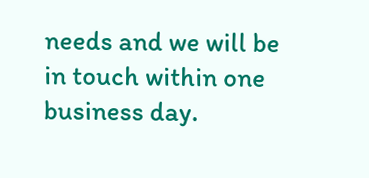needs and we will be in touch within one business day.